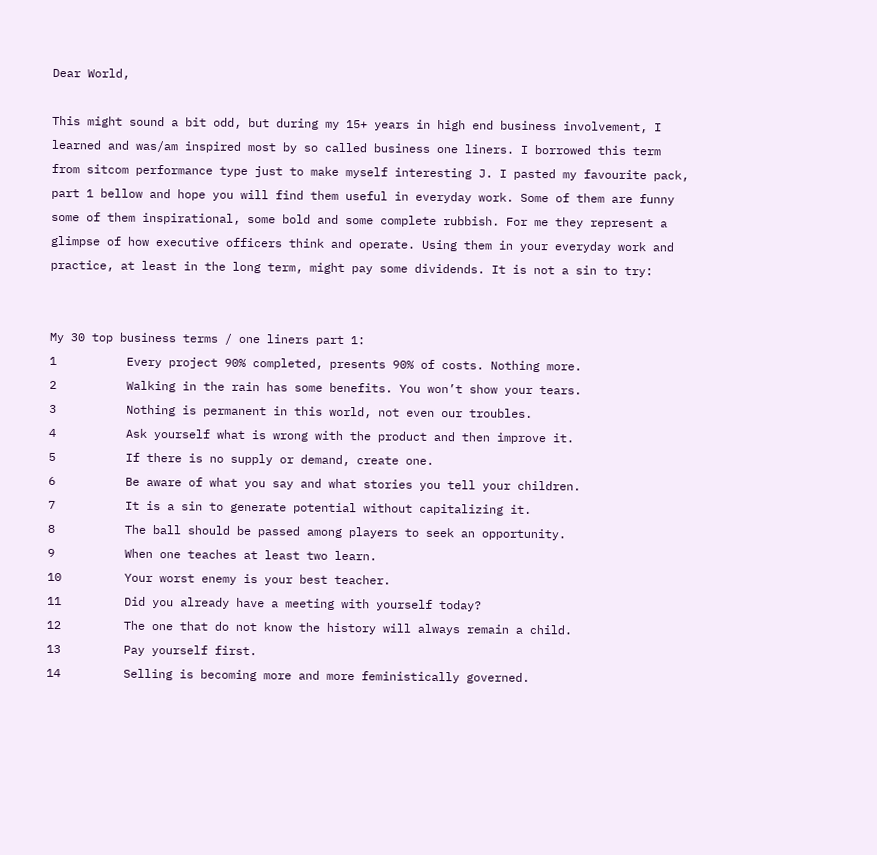Dear World,

This might sound a bit odd, but during my 15+ years in high end business involvement, I learned and was/am inspired most by so called business one liners. I borrowed this term from sitcom performance type just to make myself interesting J. I pasted my favourite pack, part 1 bellow and hope you will find them useful in everyday work. Some of them are funny some of them inspirational, some bold and some complete rubbish. For me they represent a glimpse of how executive officers think and operate. Using them in your everyday work and practice, at least in the long term, might pay some dividends. It is not a sin to try:


My 30 top business terms / one liners part 1:
1          Every project 90% completed, presents 90% of costs. Nothing more.
2          Walking in the rain has some benefits. You won’t show your tears.
3          Nothing is permanent in this world, not even our troubles.
4          Ask yourself what is wrong with the product and then improve it.
5          If there is no supply or demand, create one.
6          Be aware of what you say and what stories you tell your children.
7          It is a sin to generate potential without capitalizing it.
8          The ball should be passed among players to seek an opportunity.
9          When one teaches at least two learn.
10         Your worst enemy is your best teacher.
11         Did you already have a meeting with yourself today?
12         The one that do not know the history will always remain a child.
13         Pay yourself first.
14         Selling is becoming more and more feministically governed.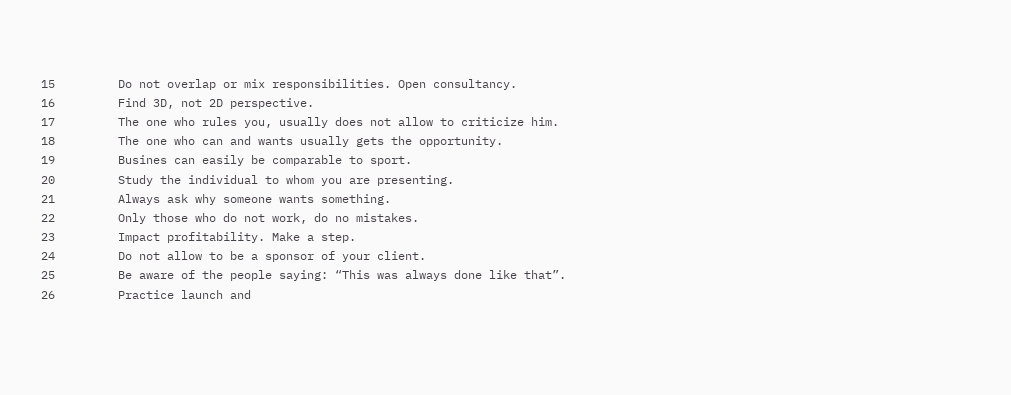15         Do not overlap or mix responsibilities. Open consultancy.
16         Find 3D, not 2D perspective.
17         The one who rules you, usually does not allow to criticize him.
18         The one who can and wants usually gets the opportunity.
19         Busines can easily be comparable to sport.
20         Study the individual to whom you are presenting.
21         Always ask why someone wants something.
22         Only those who do not work, do no mistakes.
23         Impact profitability. Make a step.
24         Do not allow to be a sponsor of your client.
25         Be aware of the people saying: “This was always done like that”.
26         Practice launch and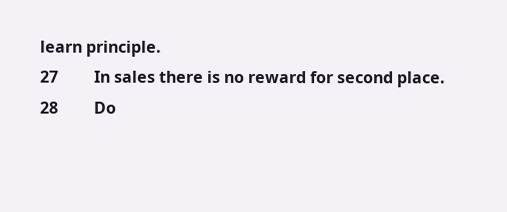learn principle.
27         In sales there is no reward for second place.
28         Do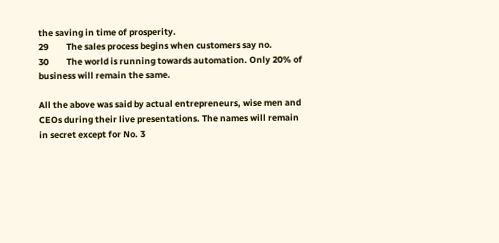the saving in time of prosperity.
29         The sales process begins when customers say no.
30         The world is running towards automation. Only 20% of business will remain the same.

All the above was said by actual entrepreneurs, wise men and CEOs during their live presentations. The names will remain in secret except for No. 3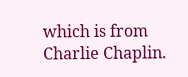which is from Charlie Chaplin.